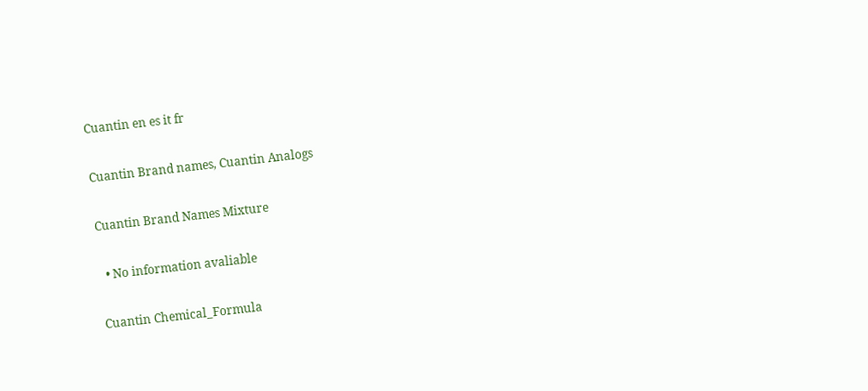Cuantin en es it fr

Cuantin Brand names, Cuantin Analogs

Cuantin Brand Names Mixture

  • No information avaliable

Cuantin Chemical_Formula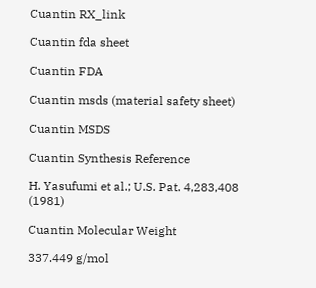Cuantin RX_link

Cuantin fda sheet

Cuantin FDA

Cuantin msds (material safety sheet)

Cuantin MSDS

Cuantin Synthesis Reference

H. Yasufumi et al.; U.S. Pat. 4,283,408 (1981)

Cuantin Molecular Weight

337.449 g/mol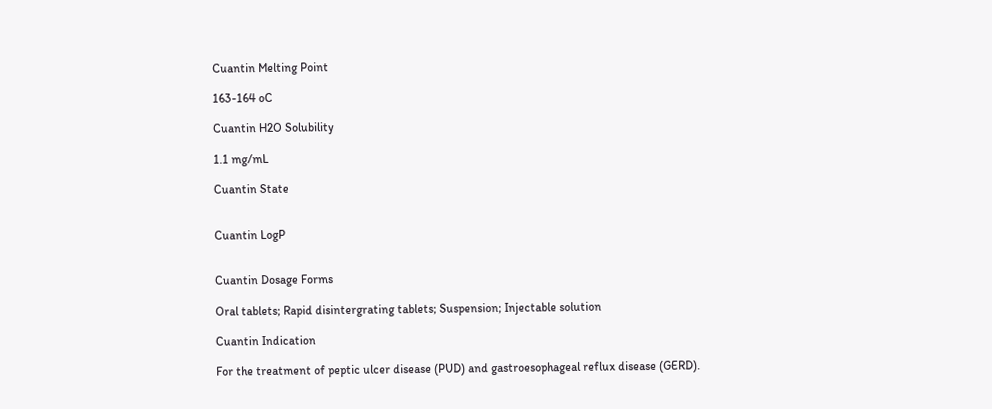Cuantin Melting Point

163-164 oC

Cuantin H2O Solubility

1.1 mg/mL

Cuantin State


Cuantin LogP


Cuantin Dosage Forms

Oral tablets; Rapid disintergrating tablets; Suspension; Injectable solution

Cuantin Indication

For the treatment of peptic ulcer disease (PUD) and gastroesophageal reflux disease (GERD).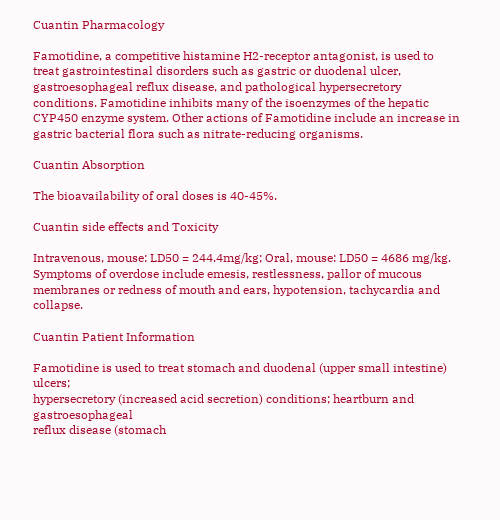Cuantin Pharmacology

Famotidine, a competitive histamine H2-receptor antagonist, is used to treat gastrointestinal disorders such as gastric or duodenal ulcer, gastroesophageal reflux disease, and pathological hypersecretory conditions. Famotidine inhibits many of the isoenzymes of the hepatic CYP450 enzyme system. Other actions of Famotidine include an increase in gastric bacterial flora such as nitrate-reducing organisms.

Cuantin Absorption

The bioavailability of oral doses is 40-45%.

Cuantin side effects and Toxicity

Intravenous, mouse: LD50 = 244.4mg/kg; Oral, mouse: LD50 = 4686 mg/kg. Symptoms of overdose include emesis, restlessness, pallor of mucous membranes or redness of mouth and ears, hypotension, tachycardia and collapse.

Cuantin Patient Information

Famotidine is used to treat stomach and duodenal (upper small intestine) ulcers;
hypersecretory (increased acid secretion) conditions; heartburn and gastroesophageal
reflux disease (stomach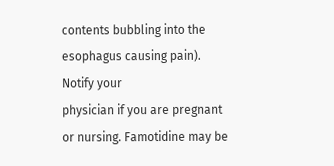contents bubbling into the esophagus causing pain). Notify your
physician if you are pregnant or nursing. Famotidine may be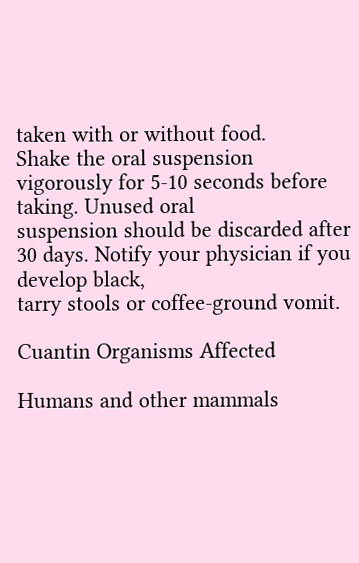taken with or without food.
Shake the oral suspension vigorously for 5-10 seconds before taking. Unused oral
suspension should be discarded after 30 days. Notify your physician if you develop black,
tarry stools or coffee-ground vomit.

Cuantin Organisms Affected

Humans and other mammals